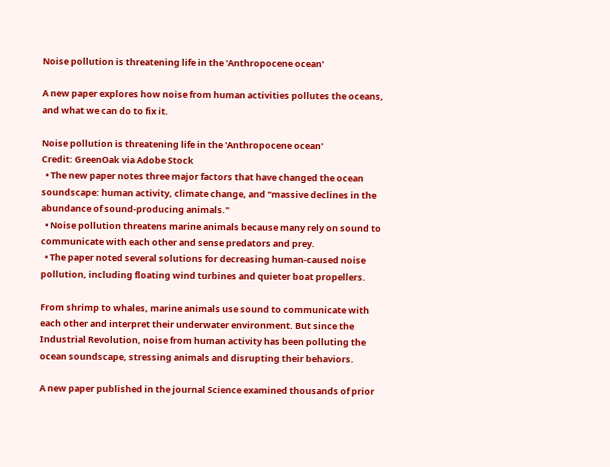Noise pollution is threatening life in the 'Anthropocene ocean'

A new paper explores how noise from human activities pollutes the oceans, and what we can do to fix it.

Noise pollution is threatening life in the 'Anthropocene ocean'
Credit: GreenOak via Adobe Stock
  • The new paper notes three major factors that have changed the ocean soundscape: human activity, climate change, and "massive declines in the abundance of sound-producing animals."
  • Noise pollution threatens marine animals because many rely on sound to communicate with each other and sense predators and prey.
  • The paper noted several solutions for decreasing human-caused noise pollution, including floating wind turbines and quieter boat propellers.

From shrimp to whales, marine animals use sound to communicate with each other and interpret their underwater environment. But since the Industrial Revolution, noise from human activity has been polluting the ocean soundscape, stressing animals and disrupting their behaviors.

A new paper published in the journal Science examined thousands of prior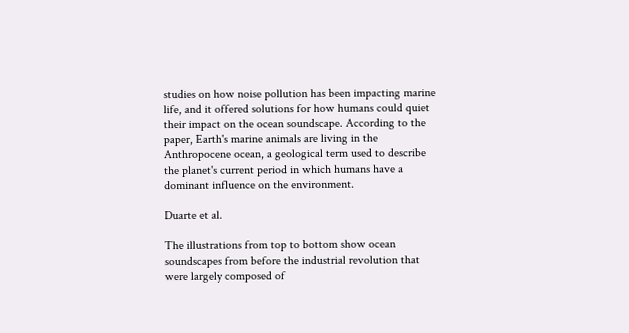studies on how noise pollution has been impacting marine life, and it offered solutions for how humans could quiet their impact on the ocean soundscape. According to the paper, Earth's marine animals are living in the Anthropocene ocean, a geological term used to describe the planet's current period in which humans have a dominant influence on the environment.

Duarte et al.

The illustrations from top to bottom show ocean soundscapes from before the industrial revolution that were largely composed of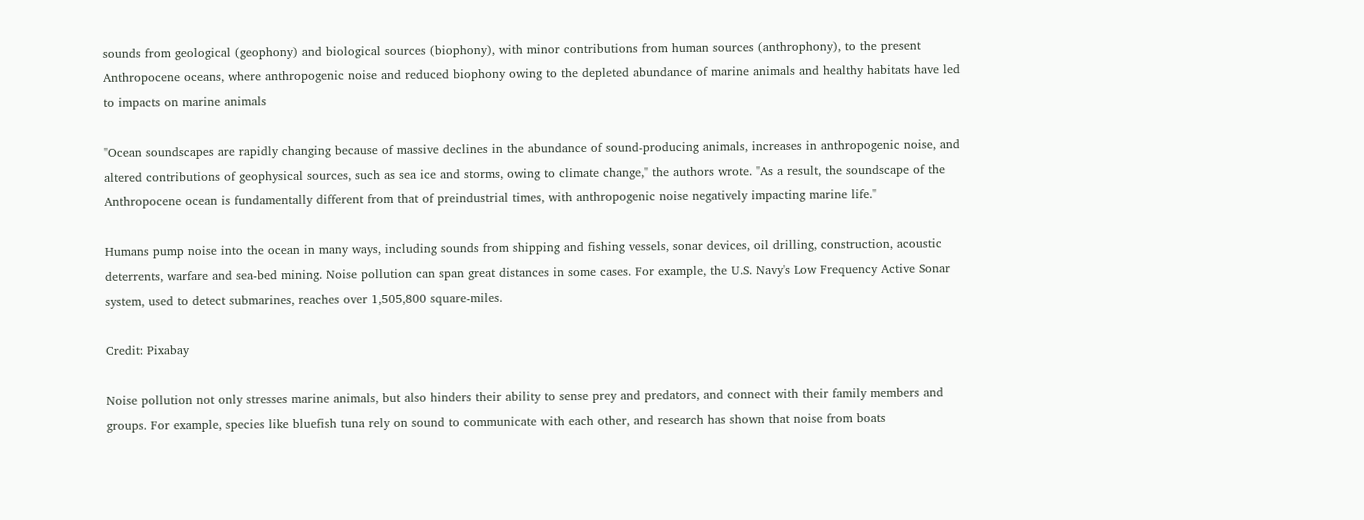sounds from geological (geophony) and biological sources (biophony), with minor contributions from human sources (anthrophony), to the present Anthropocene oceans, where anthropogenic noise and reduced biophony owing to the depleted abundance of marine animals and healthy habitats have led to impacts on marine animals

"Ocean soundscapes are rapidly changing because of massive declines in the abundance of sound-producing animals, increases in anthropogenic noise, and altered contributions of geophysical sources, such as sea ice and storms, owing to climate change," the authors wrote. "As a result, the soundscape of the Anthropocene ocean is fundamentally different from that of preindustrial times, with anthropogenic noise negatively impacting marine life."

Humans pump noise into the ocean in many ways, including sounds from shipping and fishing vessels, sonar devices, oil drilling, construction, acoustic deterrents, warfare and sea-bed mining. Noise pollution can span great distances in some cases. For example, the U.S. Navy's Low Frequency Active Sonar system, used to detect submarines, reaches over 1,505,800 square-miles.

Credit: Pixabay

Noise pollution not only stresses marine animals, but also hinders their ability to sense prey and predators, and connect with their family members and groups. For example, species like bluefish tuna rely on sound to communicate with each other, and research has shown that noise from boats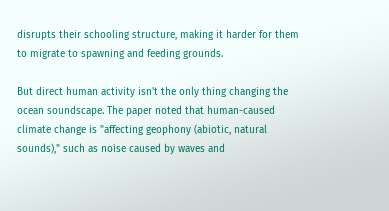disrupts their schooling structure, making it harder for them to migrate to spawning and feeding grounds.

But direct human activity isn't the only thing changing the ocean soundscape. The paper noted that human-caused climate change is "affecting geophony (abiotic, natural sounds)," such as noise caused by waves and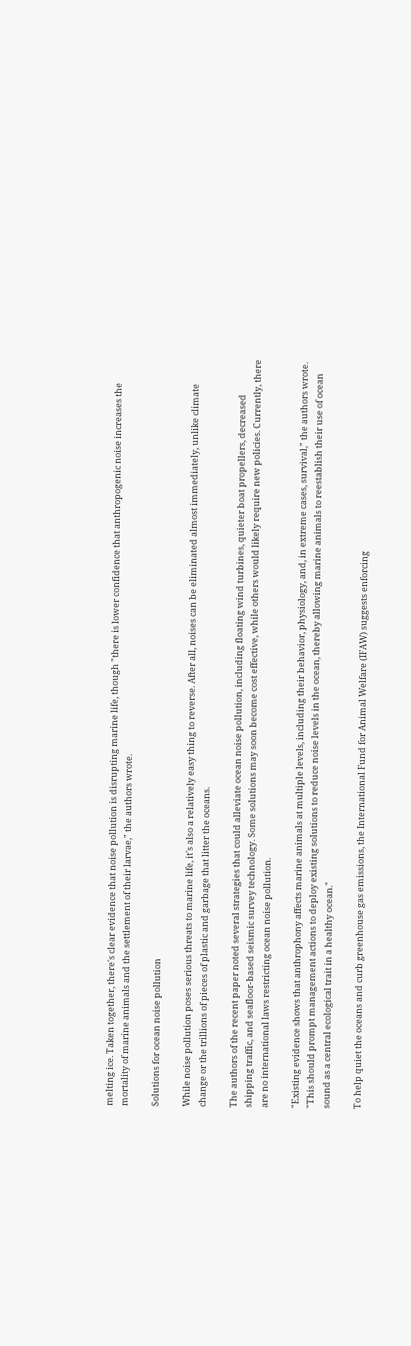melting ice. Taken together, there's clear evidence that noise pollution is disrupting marine life, though "there is lower confidence that anthropogenic noise increases the mortality of marine animals and the settlement of their larvae," the authors wrote.

Solutions for ocean noise pollution

While noise pollution poses serious threats to marine life, it's also a relatively easy thing to reverse. After all, noises can be eliminated almost immediately, unlike climate change or the trillions of pieces of plastic and garbage that litter the oceans.

The authors of the recent paper noted several strategies that could alleviate ocean noise pollution, including floating wind turbines, quieter boat propellers, decreased shipping traffic, and seafloor-based seismic survey technology. Some solutions may soon become cost effective, while others would likely require new policies. Currently, there are no international laws restricting ocean noise pollution.

"Existing evidence shows that anthrophony affects marine animals at multiple levels, including their behavior, physiology, and, in extreme cases, survival," the authors wrote. "This should prompt management actions to deploy existing solutions to reduce noise levels in the ocean, thereby allowing marine animals to reestablish their use of ocean sound as a central ecological trait in a healthy ocean."

To help quiet the oceans and curb greenhouse gas emissions, the International Fund for Animal Welfare (IFAW) suggests enforcing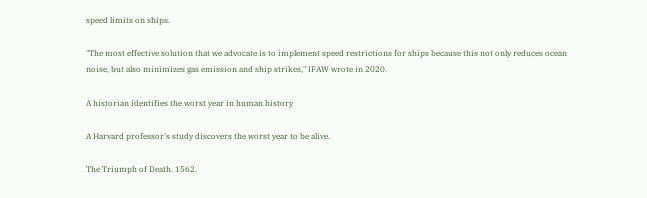speed limits on ships.

"The most effective solution that we advocate is to implement speed restrictions for ships because this not only reduces ocean noise, but also minimizes gas emission and ship strikes," IFAW wrote in 2020.

A historian identifies the worst year in human history

A Harvard professor's study discovers the worst year to be alive.

The Triumph of Death. 1562.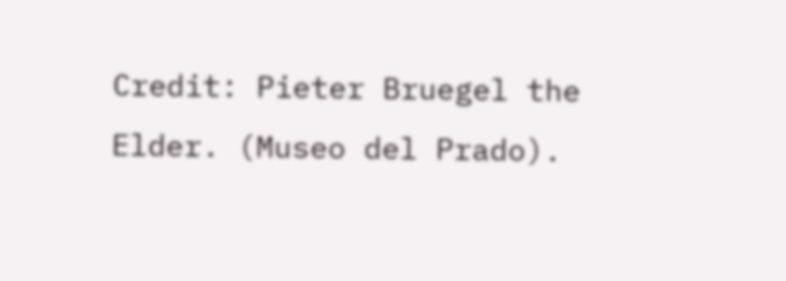Credit: Pieter Bruegel the Elder. (Museo del Prado).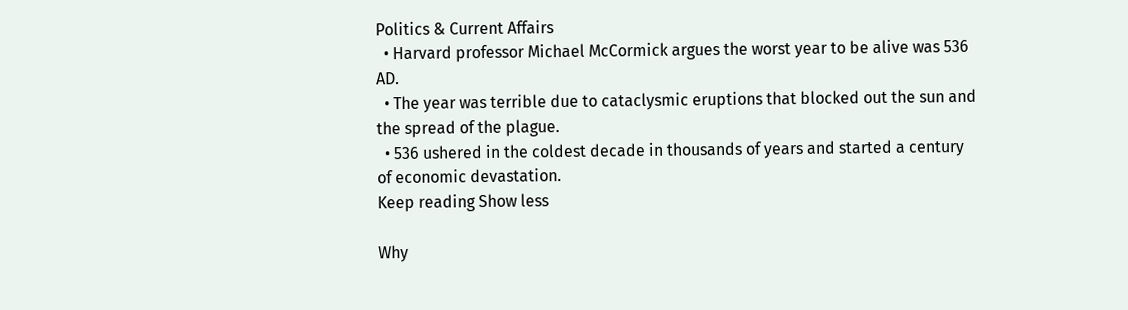Politics & Current Affairs
  • Harvard professor Michael McCormick argues the worst year to be alive was 536 AD.
  • The year was terrible due to cataclysmic eruptions that blocked out the sun and the spread of the plague.
  • 536 ushered in the coldest decade in thousands of years and started a century of economic devastation.
Keep reading Show less

Why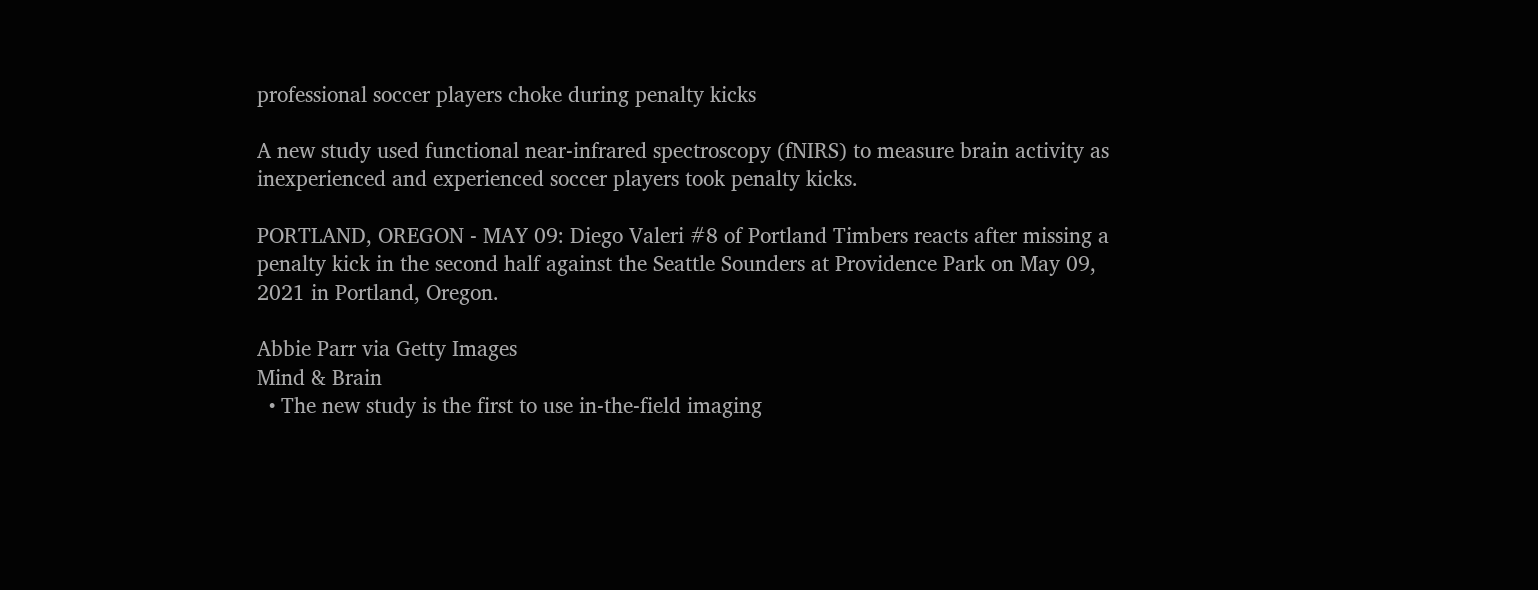professional soccer players choke during penalty kicks

A new study used functional near-infrared spectroscopy (fNIRS) to measure brain activity as inexperienced and experienced soccer players took penalty kicks.

PORTLAND, OREGON - MAY 09: Diego Valeri #8 of Portland Timbers reacts after missing a penalty kick in the second half against the Seattle Sounders at Providence Park on May 09, 2021 in Portland, Oregon.

Abbie Parr via Getty Images
Mind & Brain
  • The new study is the first to use in-the-field imaging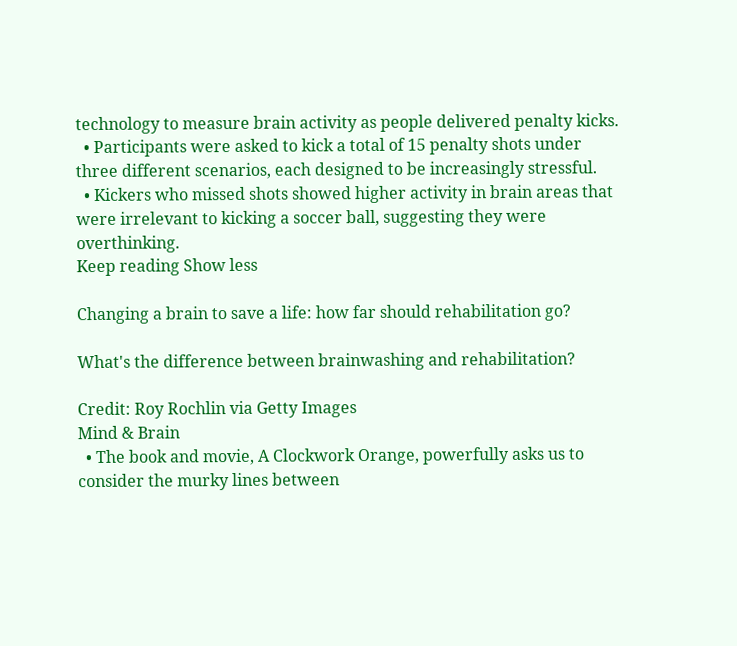technology to measure brain activity as people delivered penalty kicks.
  • Participants were asked to kick a total of 15 penalty shots under three different scenarios, each designed to be increasingly stressful.
  • Kickers who missed shots showed higher activity in brain areas that were irrelevant to kicking a soccer ball, suggesting they were overthinking.
Keep reading Show less

Changing a brain to save a life: how far should rehabilitation go?

What's the difference between brainwashing and rehabilitation?

Credit: Roy Rochlin via Getty Images
Mind & Brain
  • The book and movie, A Clockwork Orange, powerfully asks us to consider the murky lines between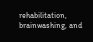rehabilitation, brainwashing, and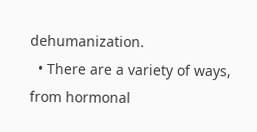dehumanization.
  • There are a variety of ways, from hormonal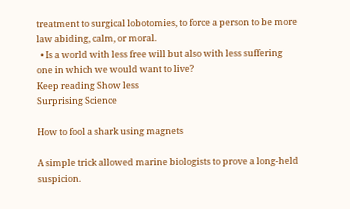treatment to surgical lobotomies, to force a person to be more law abiding, calm, or moral.
  • Is a world with less free will but also with less suffering one in which we would want to live?
Keep reading Show less
Surprising Science

How to fool a shark using magnets

A simple trick allowed marine biologists to prove a long-held suspicion.